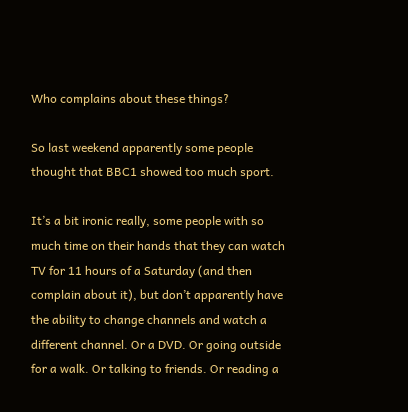Who complains about these things?

So last weekend apparently some people thought that BBC1 showed too much sport.

It’s a bit ironic really, some people with so much time on their hands that they can watch TV for 11 hours of a Saturday (and then complain about it), but don’t apparently have the ability to change channels and watch a different channel. Or a DVD. Or going outside for a walk. Or talking to friends. Or reading a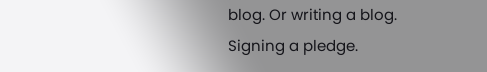blog. Or writing a blog. Signing a pledge.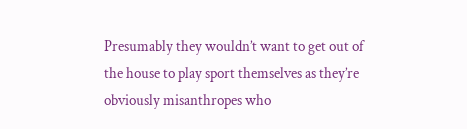Presumably they wouldn’t want to get out of the house to play sport themselves as they’re obviously misanthropes who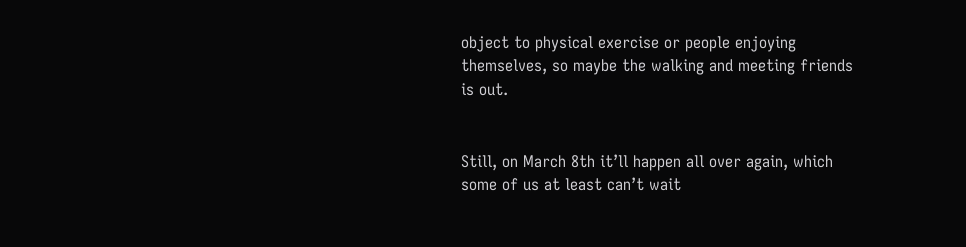object to physical exercise or people enjoying themselves, so maybe the walking and meeting friends is out.


Still, on March 8th it’ll happen all over again, which some of us at least can’t wait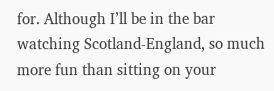for. Although I’ll be in the bar watching Scotland-England, so much more fun than sitting on your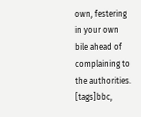own, festering in your own bile ahead of complaining to the authorities.
[tags]bbc,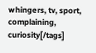whingers, tv, sport, complaining, curiosity[/tags]